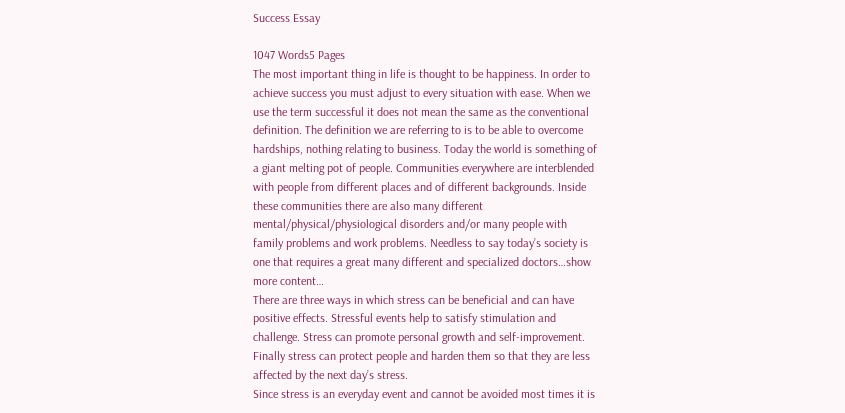Success Essay

1047 Words5 Pages
The most important thing in life is thought to be happiness. In order to achieve success you must adjust to every situation with ease. When we use the term successful it does not mean the same as the conventional definition. The definition we are referring to is to be able to overcome hardships, nothing relating to business. Today the world is something of a giant melting pot of people. Communities everywhere are interblended with people from different places and of different backgrounds. Inside these communities there are also many different mental/physical/physiological disorders and/or many people with family problems and work problems. Needless to say today’s society is one that requires a great many different and specialized doctors…show more content…
There are three ways in which stress can be beneficial and can have positive effects. Stressful events help to satisfy stimulation and challenge. Stress can promote personal growth and self-improvement. Finally stress can protect people and harden them so that they are less affected by the next day’s stress.
Since stress is an everyday event and cannot be avoided most times it is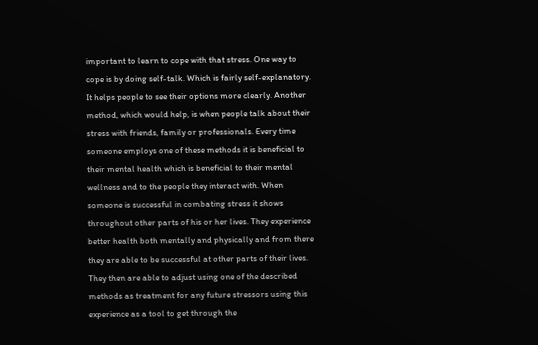important to learn to cope with that stress. One way to cope is by doing self-talk. Which is fairly self-explanatory. It helps people to see their options more clearly. Another method, which would help, is when people talk about their stress with friends, family or professionals. Every time someone employs one of these methods it is beneficial to their mental health which is beneficial to their mental wellness and to the people they interact with. When someone is successful in combating stress it shows throughout other parts of his or her lives. They experience better health both mentally and physically and from there they are able to be successful at other parts of their lives. They then are able to adjust using one of the described methods as treatment for any future stressors using this experience as a tool to get through the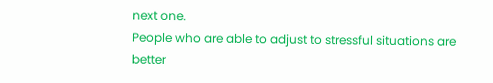next one.
People who are able to adjust to stressful situations are better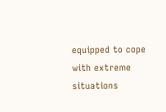equipped to cope with extreme situations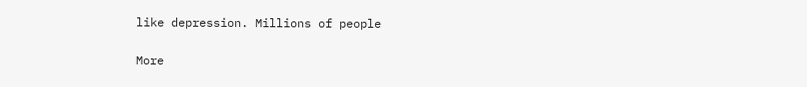like depression. Millions of people

More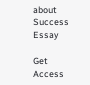about Success Essay

Get Access